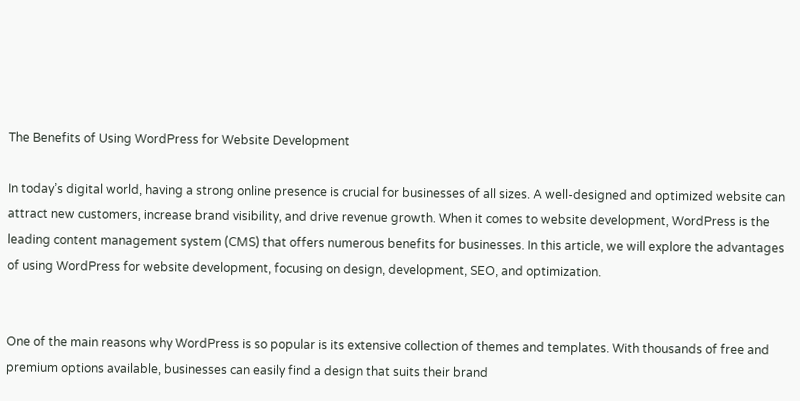The Benefits of Using WordPress for Website Development

In today’s digital world, having a strong online presence is crucial for businesses of all sizes. A well-designed and optimized website can attract new customers, increase brand visibility, and drive revenue growth. When it comes to website development, WordPress is the leading content management system (CMS) that offers numerous benefits for businesses. In this article, we will explore the advantages of using WordPress for website development, focusing on design, development, SEO, and optimization.


One of the main reasons why WordPress is so popular is its extensive collection of themes and templates. With thousands of free and premium options available, businesses can easily find a design that suits their brand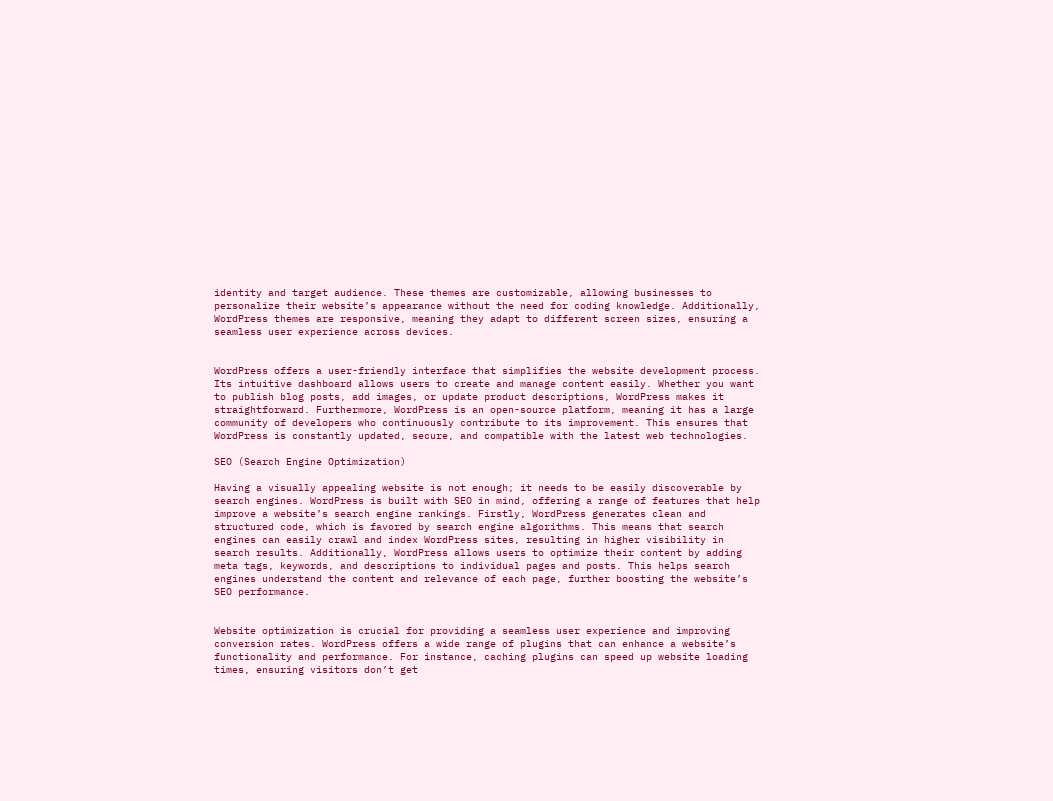identity and target audience. These themes are customizable, allowing businesses to personalize their website’s appearance without the need for coding knowledge. Additionally, WordPress themes are responsive, meaning they adapt to different screen sizes, ensuring a seamless user experience across devices.


WordPress offers a user-friendly interface that simplifies the website development process. Its intuitive dashboard allows users to create and manage content easily. Whether you want to publish blog posts, add images, or update product descriptions, WordPress makes it straightforward. Furthermore, WordPress is an open-source platform, meaning it has a large community of developers who continuously contribute to its improvement. This ensures that WordPress is constantly updated, secure, and compatible with the latest web technologies.

SEO (Search Engine Optimization)

Having a visually appealing website is not enough; it needs to be easily discoverable by search engines. WordPress is built with SEO in mind, offering a range of features that help improve a website’s search engine rankings. Firstly, WordPress generates clean and structured code, which is favored by search engine algorithms. This means that search engines can easily crawl and index WordPress sites, resulting in higher visibility in search results. Additionally, WordPress allows users to optimize their content by adding meta tags, keywords, and descriptions to individual pages and posts. This helps search engines understand the content and relevance of each page, further boosting the website’s SEO performance.


Website optimization is crucial for providing a seamless user experience and improving conversion rates. WordPress offers a wide range of plugins that can enhance a website’s functionality and performance. For instance, caching plugins can speed up website loading times, ensuring visitors don’t get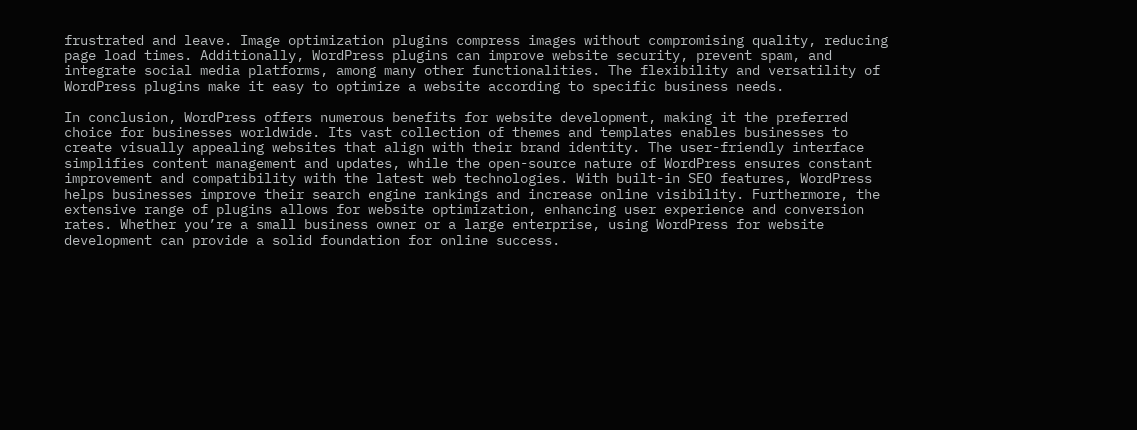frustrated and leave. Image optimization plugins compress images without compromising quality, reducing page load times. Additionally, WordPress plugins can improve website security, prevent spam, and integrate social media platforms, among many other functionalities. The flexibility and versatility of WordPress plugins make it easy to optimize a website according to specific business needs.

In conclusion, WordPress offers numerous benefits for website development, making it the preferred choice for businesses worldwide. Its vast collection of themes and templates enables businesses to create visually appealing websites that align with their brand identity. The user-friendly interface simplifies content management and updates, while the open-source nature of WordPress ensures constant improvement and compatibility with the latest web technologies. With built-in SEO features, WordPress helps businesses improve their search engine rankings and increase online visibility. Furthermore, the extensive range of plugins allows for website optimization, enhancing user experience and conversion rates. Whether you’re a small business owner or a large enterprise, using WordPress for website development can provide a solid foundation for online success.